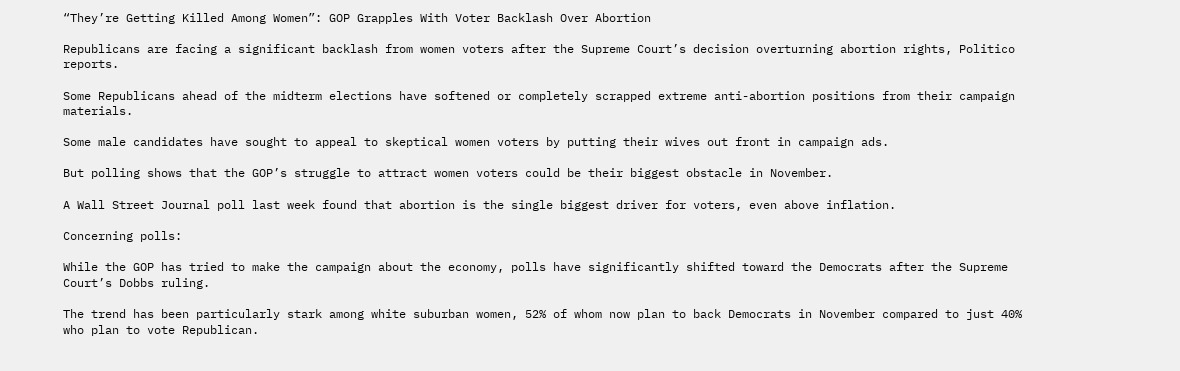“They’re Getting Killed Among Women”: GOP Grapples With Voter Backlash Over Abortion

Republicans are facing a significant backlash from women voters after the Supreme Court’s decision overturning abortion rights, Politico reports.

Some Republicans ahead of the midterm elections have softened or completely scrapped extreme anti-abortion positions from their campaign materials.

Some male candidates have sought to appeal to skeptical women voters by putting their wives out front in campaign ads.

But polling shows that the GOP’s struggle to attract women voters could be their biggest obstacle in November.

A Wall Street Journal poll last week found that abortion is the single biggest driver for voters, even above inflation.

Concerning polls:

While the GOP has tried to make the campaign about the economy, polls have significantly shifted toward the Democrats after the Supreme Court’s Dobbs ruling.

The trend has been particularly stark among white suburban women, 52% of whom now plan to back Democrats in November compared to just 40% who plan to vote Republican.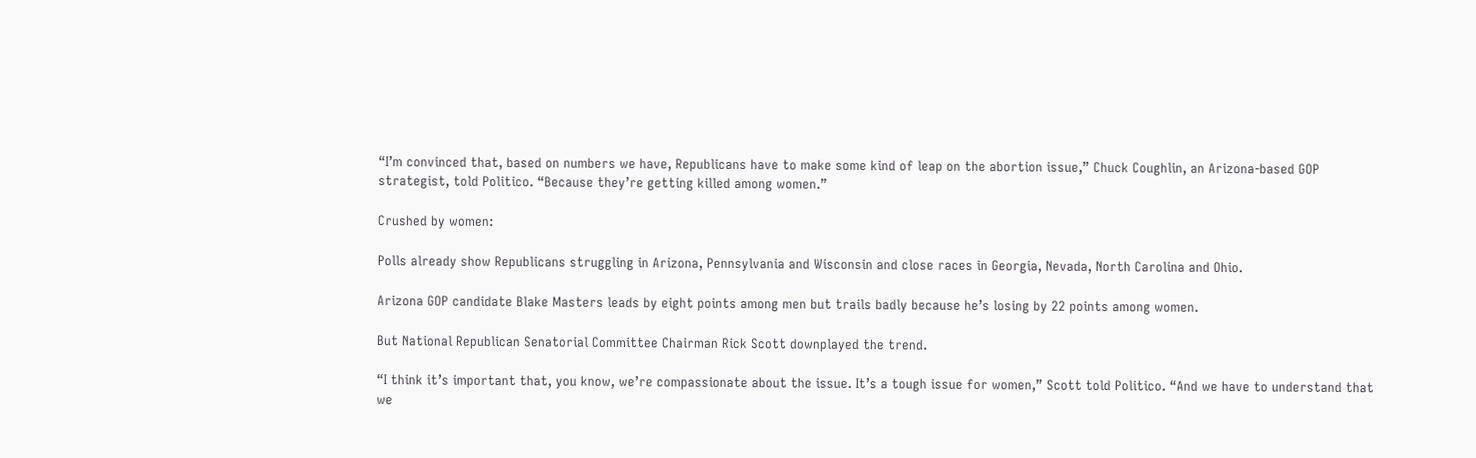“I’m convinced that, based on numbers we have, Republicans have to make some kind of leap on the abortion issue,” Chuck Coughlin, an Arizona-based GOP strategist, told Politico. “Because they’re getting killed among women.”

Crushed by women:

Polls already show Republicans struggling in Arizona, Pennsylvania and Wisconsin and close races in Georgia, Nevada, North Carolina and Ohio.

Arizona GOP candidate Blake Masters leads by eight points among men but trails badly because he’s losing by 22 points among women.

But National Republican Senatorial Committee Chairman Rick Scott downplayed the trend.

“I think it’s important that, you know, we’re compassionate about the issue. It’s a tough issue for women,” Scott told Politico. “And we have to understand that we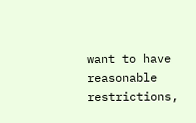want to have reasonable restrictions,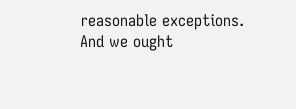reasonable exceptions. And we ought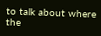to talk about where the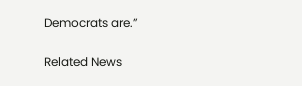Democrats are.”


Related News